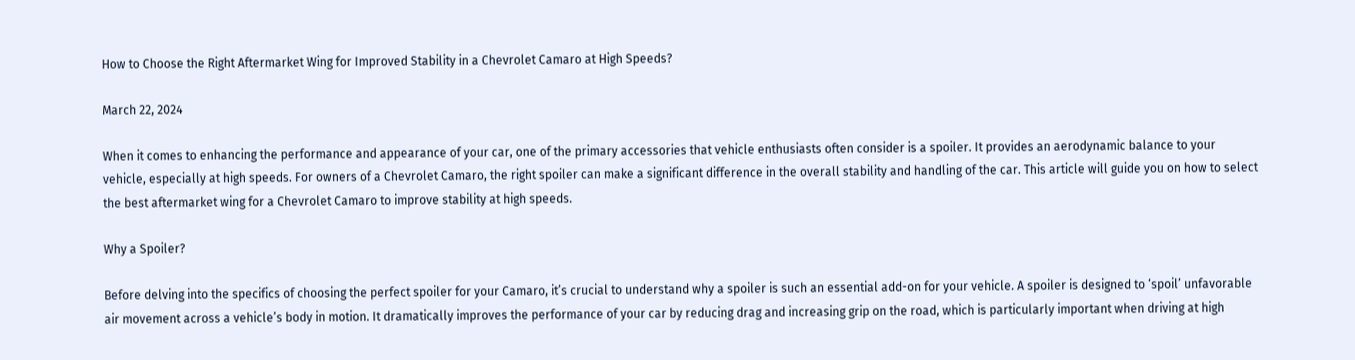How to Choose the Right Aftermarket Wing for Improved Stability in a Chevrolet Camaro at High Speeds?

March 22, 2024

When it comes to enhancing the performance and appearance of your car, one of the primary accessories that vehicle enthusiasts often consider is a spoiler. It provides an aerodynamic balance to your vehicle, especially at high speeds. For owners of a Chevrolet Camaro, the right spoiler can make a significant difference in the overall stability and handling of the car. This article will guide you on how to select the best aftermarket wing for a Chevrolet Camaro to improve stability at high speeds.

Why a Spoiler?

Before delving into the specifics of choosing the perfect spoiler for your Camaro, it’s crucial to understand why a spoiler is such an essential add-on for your vehicle. A spoiler is designed to ‘spoil’ unfavorable air movement across a vehicle’s body in motion. It dramatically improves the performance of your car by reducing drag and increasing grip on the road, which is particularly important when driving at high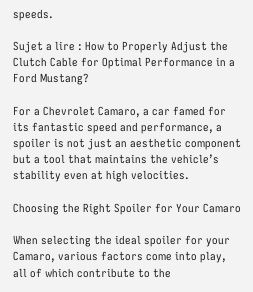speeds.

Sujet a lire : How to Properly Adjust the Clutch Cable for Optimal Performance in a Ford Mustang?

For a Chevrolet Camaro, a car famed for its fantastic speed and performance, a spoiler is not just an aesthetic component but a tool that maintains the vehicle’s stability even at high velocities.

Choosing the Right Spoiler for Your Camaro

When selecting the ideal spoiler for your Camaro, various factors come into play, all of which contribute to the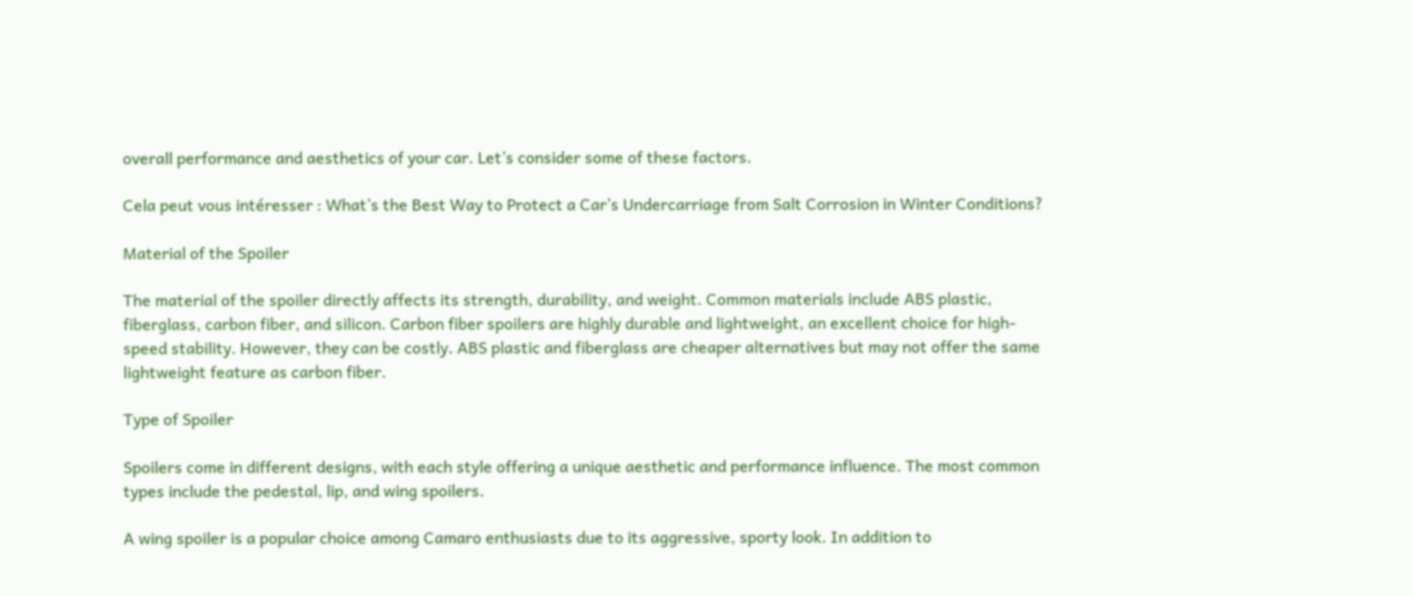overall performance and aesthetics of your car. Let’s consider some of these factors.

Cela peut vous intéresser : What’s the Best Way to Protect a Car’s Undercarriage from Salt Corrosion in Winter Conditions?

Material of the Spoiler

The material of the spoiler directly affects its strength, durability, and weight. Common materials include ABS plastic, fiberglass, carbon fiber, and silicon. Carbon fiber spoilers are highly durable and lightweight, an excellent choice for high-speed stability. However, they can be costly. ABS plastic and fiberglass are cheaper alternatives but may not offer the same lightweight feature as carbon fiber.

Type of Spoiler

Spoilers come in different designs, with each style offering a unique aesthetic and performance influence. The most common types include the pedestal, lip, and wing spoilers.

A wing spoiler is a popular choice among Camaro enthusiasts due to its aggressive, sporty look. In addition to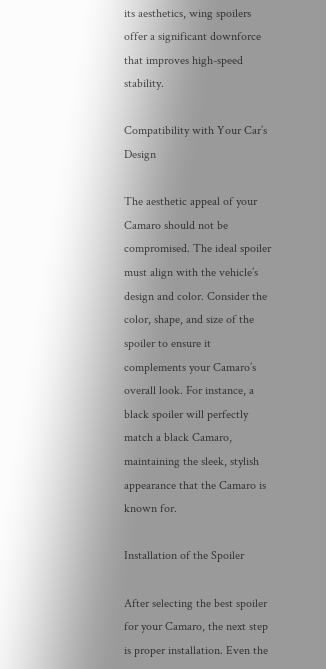its aesthetics, wing spoilers offer a significant downforce that improves high-speed stability.

Compatibility with Your Car’s Design

The aesthetic appeal of your Camaro should not be compromised. The ideal spoiler must align with the vehicle’s design and color. Consider the color, shape, and size of the spoiler to ensure it complements your Camaro’s overall look. For instance, a black spoiler will perfectly match a black Camaro, maintaining the sleek, stylish appearance that the Camaro is known for.

Installation of the Spoiler

After selecting the best spoiler for your Camaro, the next step is proper installation. Even the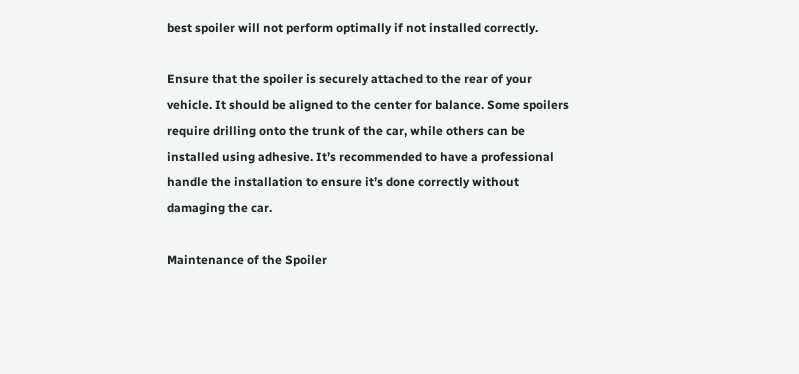best spoiler will not perform optimally if not installed correctly.

Ensure that the spoiler is securely attached to the rear of your vehicle. It should be aligned to the center for balance. Some spoilers require drilling onto the trunk of the car, while others can be installed using adhesive. It’s recommended to have a professional handle the installation to ensure it’s done correctly without damaging the car.

Maintenance of the Spoiler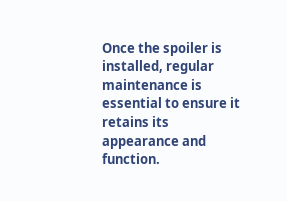Once the spoiler is installed, regular maintenance is essential to ensure it retains its appearance and function.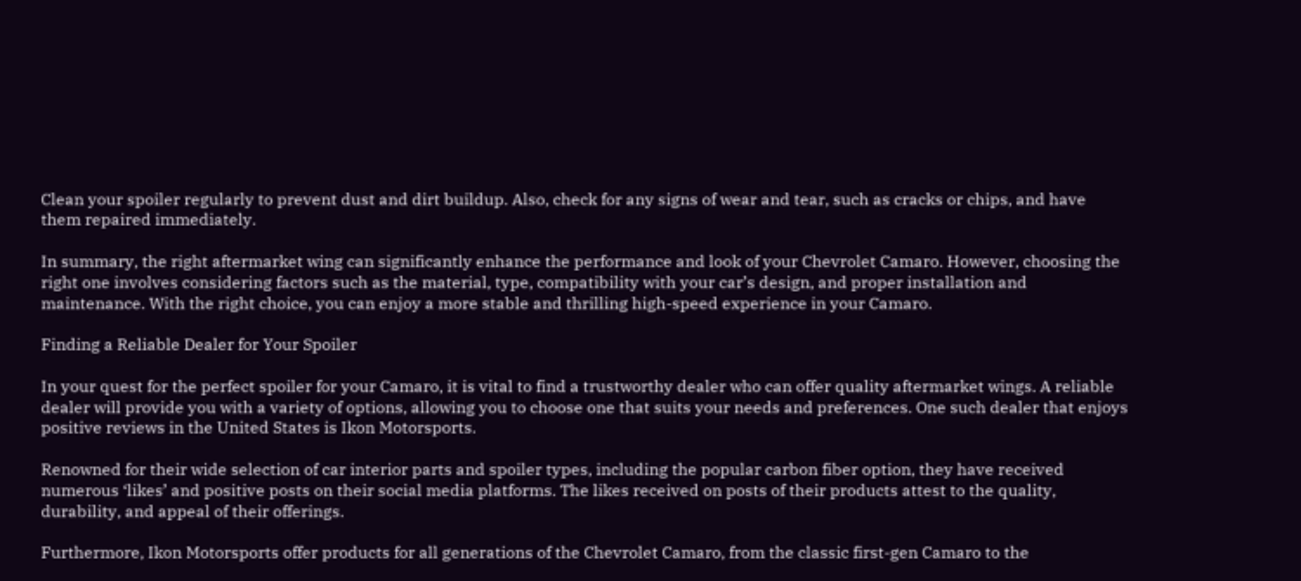Clean your spoiler regularly to prevent dust and dirt buildup. Also, check for any signs of wear and tear, such as cracks or chips, and have them repaired immediately.

In summary, the right aftermarket wing can significantly enhance the performance and look of your Chevrolet Camaro. However, choosing the right one involves considering factors such as the material, type, compatibility with your car’s design, and proper installation and maintenance. With the right choice, you can enjoy a more stable and thrilling high-speed experience in your Camaro.

Finding a Reliable Dealer for Your Spoiler

In your quest for the perfect spoiler for your Camaro, it is vital to find a trustworthy dealer who can offer quality aftermarket wings. A reliable dealer will provide you with a variety of options, allowing you to choose one that suits your needs and preferences. One such dealer that enjoys positive reviews in the United States is Ikon Motorsports.

Renowned for their wide selection of car interior parts and spoiler types, including the popular carbon fiber option, they have received numerous ‘likes’ and positive posts on their social media platforms. The likes received on posts of their products attest to the quality, durability, and appeal of their offerings.

Furthermore, Ikon Motorsports offer products for all generations of the Chevrolet Camaro, from the classic first-gen Camaro to the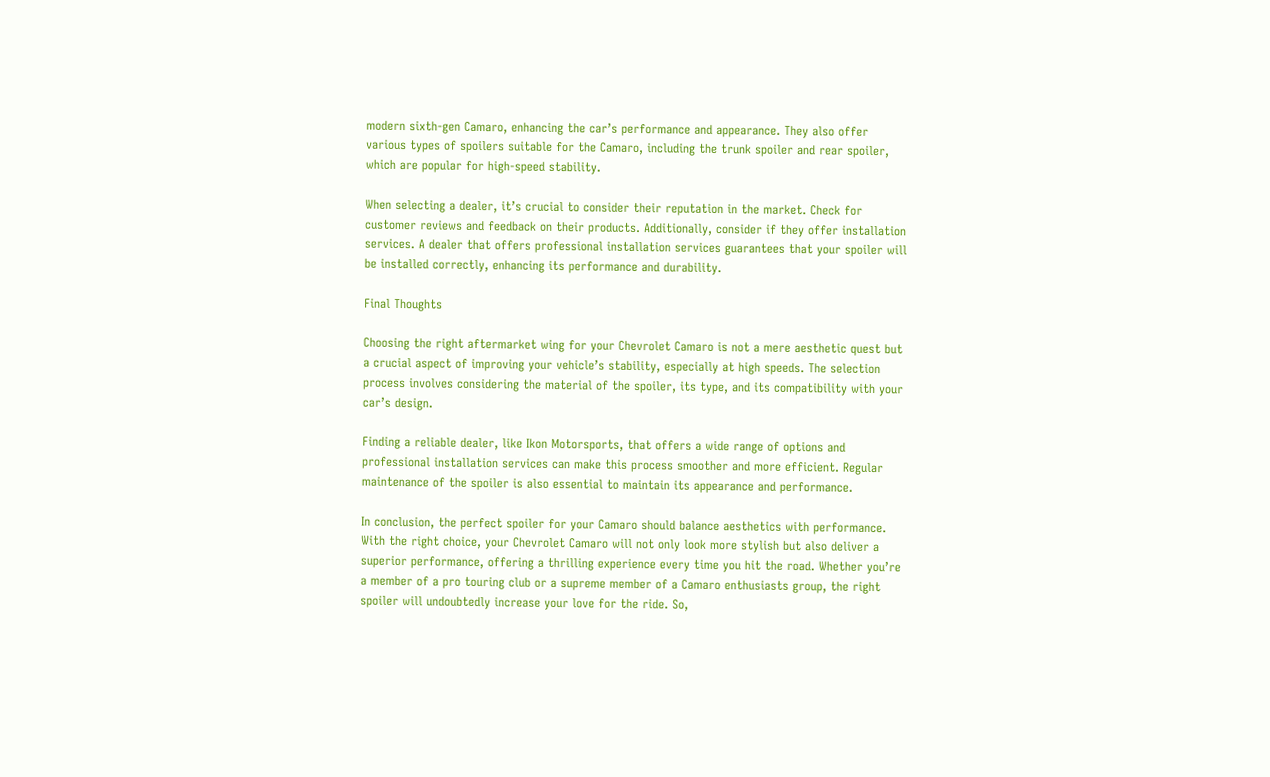modern sixth-gen Camaro, enhancing the car’s performance and appearance. They also offer various types of spoilers suitable for the Camaro, including the trunk spoiler and rear spoiler, which are popular for high-speed stability.

When selecting a dealer, it’s crucial to consider their reputation in the market. Check for customer reviews and feedback on their products. Additionally, consider if they offer installation services. A dealer that offers professional installation services guarantees that your spoiler will be installed correctly, enhancing its performance and durability.

Final Thoughts

Choosing the right aftermarket wing for your Chevrolet Camaro is not a mere aesthetic quest but a crucial aspect of improving your vehicle’s stability, especially at high speeds. The selection process involves considering the material of the spoiler, its type, and its compatibility with your car’s design.

Finding a reliable dealer, like Ikon Motorsports, that offers a wide range of options and professional installation services can make this process smoother and more efficient. Regular maintenance of the spoiler is also essential to maintain its appearance and performance.

In conclusion, the perfect spoiler for your Camaro should balance aesthetics with performance. With the right choice, your Chevrolet Camaro will not only look more stylish but also deliver a superior performance, offering a thrilling experience every time you hit the road. Whether you’re a member of a pro touring club or a supreme member of a Camaro enthusiasts group, the right spoiler will undoubtedly increase your love for the ride. So,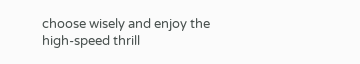choose wisely and enjoy the high-speed thrill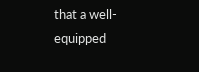that a well-equipped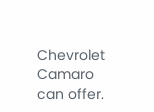Chevrolet Camaro can offer.